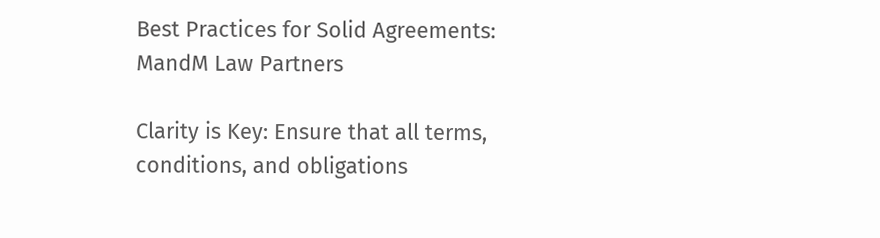Best Practices for Solid Agreements: MandM Law Partners

Clarity is Key: Ensure that all terms, conditions, and obligations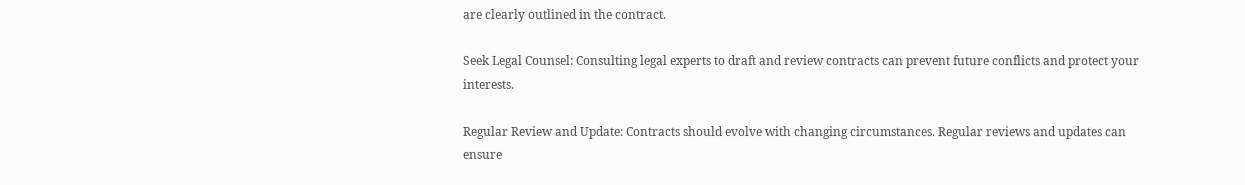are clearly outlined in the contract.

Seek Legal Counsel: Consulting legal experts to draft and review contracts can prevent future conflicts and protect your interests.

Regular Review and Update: Contracts should evolve with changing circumstances. Regular reviews and updates can ensure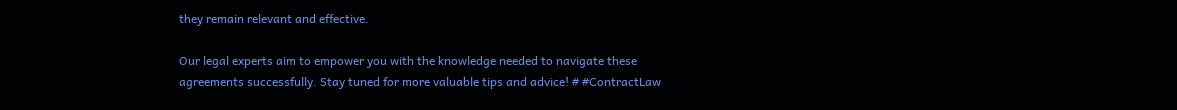they remain relevant and effective.

Our legal experts aim to empower you with the knowledge needed to navigate these agreements successfully. Stay tuned for more valuable tips and advice! # #ContractLaw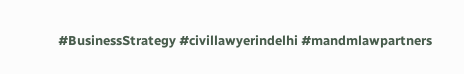#BusinessStrategy #civillawyerindelhi #mandmlawpartners